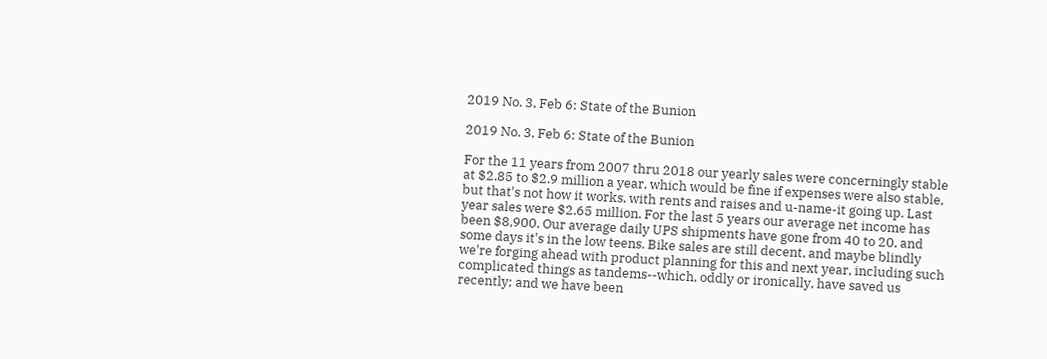2019 No. 3, Feb 6: State of the Bunion

2019 No. 3, Feb 6: State of the Bunion

For the 11 years from 2007 thru 2018 our yearly sales were concerningly stable at $2.85 to $2.9 million a year, which would be fine if expenses were also stable, but that's not how it works, with rents and raises and u-name-it going up. Last year sales were $2.65 million. For the last 5 years our average net income has been $8,900. Our average daily UPS shipments have gone from 40 to 20, and some days it's in the low teens. Bike sales are still decent, and maybe blindly we're forging ahead with product planning for this and next year, including such complicated things as tandems--which, oddly or ironically, have saved us recently; and we have been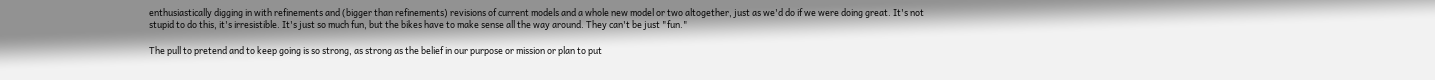enthusiastically digging in with refinements and (bigger than refinements) revisions of current models and a whole new model or two altogether, just as we'd do if we were doing great. It's not stupid to do this, it's irresistible. It's just so much fun, but the bikes have to make sense all the way around. They can't be just "fun."

The pull to pretend and to keep going is so strong, as strong as the belief in our purpose or mission or plan to put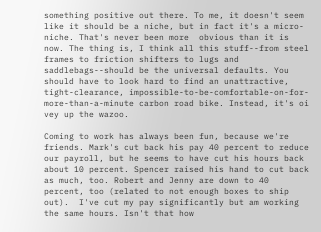something positive out there. To me, it doesn't seem like it should be a niche, but in fact it's a micro-niche. That's never been more  obvious than it is now. The thing is, I think all this stuff--from steel frames to friction shifters to lugs and saddlebags--should be the universal defaults. You should have to look hard to find an unattractive, tight-clearance, impossible-to-be-comfortable-on-for-more-than-a-minute carbon road bike. Instead, it's oi vey up the wazoo.

Coming to work has always been fun, because we're friends. Mark's cut back his pay 40 percent to reduce our payroll, but he seems to have cut his hours back about 10 percent. Spencer raised his hand to cut back as much, too. Robert and Jenny are down to 40 percent, too (related to not enough boxes to ship out).  I've cut my pay significantly but am working the same hours. Isn't that how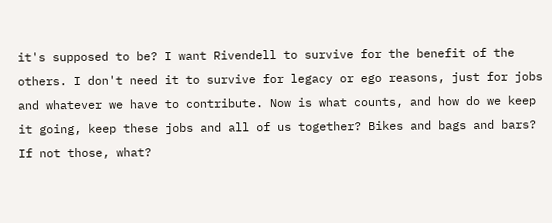it's supposed to be? I want Rivendell to survive for the benefit of the others. I don't need it to survive for legacy or ego reasons, just for jobs and whatever we have to contribute. Now is what counts, and how do we keep it going, keep these jobs and all of us together? Bikes and bags and bars? If not those, what?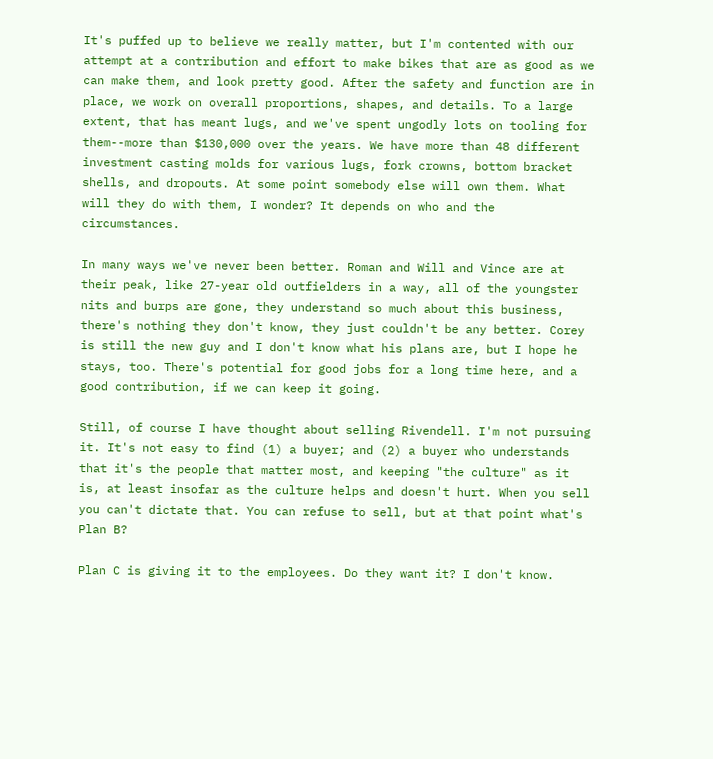It's puffed up to believe we really matter, but I'm contented with our attempt at a contribution and effort to make bikes that are as good as we can make them, and look pretty good. After the safety and function are in place, we work on overall proportions, shapes, and details. To a large extent, that has meant lugs, and we've spent ungodly lots on tooling for them--more than $130,000 over the years. We have more than 48 different investment casting molds for various lugs, fork crowns, bottom bracket shells, and dropouts. At some point somebody else will own them. What will they do with them, I wonder? It depends on who and the circumstances.

In many ways we've never been better. Roman and Will and Vince are at their peak, like 27-year old outfielders in a way, all of the youngster nits and burps are gone, they understand so much about this business, there's nothing they don't know, they just couldn't be any better. Corey is still the new guy and I don't know what his plans are, but I hope he stays, too. There's potential for good jobs for a long time here, and a good contribution, if we can keep it going.

Still, of course I have thought about selling Rivendell. I'm not pursuing it. It's not easy to find (1) a buyer; and (2) a buyer who understands that it's the people that matter most, and keeping "the culture" as it is, at least insofar as the culture helps and doesn't hurt. When you sell you can't dictate that. You can refuse to sell, but at that point what's Plan B?

Plan C is giving it to the employees. Do they want it? I don't know.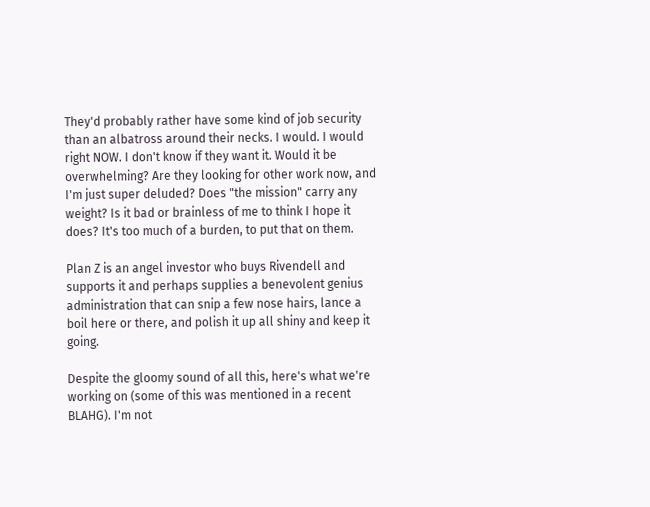They'd probably rather have some kind of job security than an albatross around their necks. I would. I would right NOW. I don't know if they want it. Would it be overwhelming? Are they looking for other work now, and I'm just super deluded? Does "the mission" carry any weight? Is it bad or brainless of me to think I hope it does? It's too much of a burden, to put that on them.

Plan Z is an angel investor who buys Rivendell and supports it and perhaps supplies a benevolent genius administration that can snip a few nose hairs, lance a boil here or there, and polish it up all shiny and keep it going.

Despite the gloomy sound of all this, here's what we're working on (some of this was mentioned in a recent BLAHG). I'm not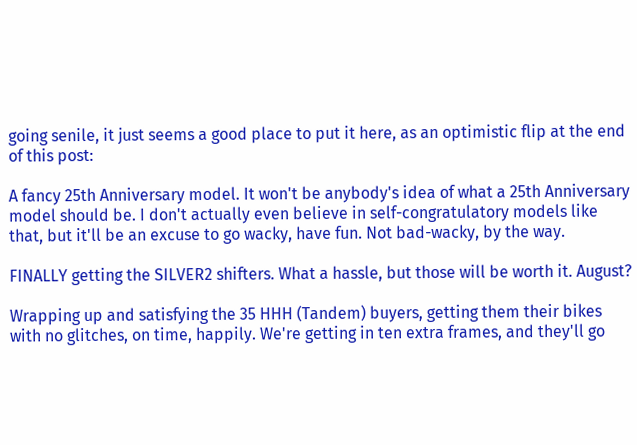going senile, it just seems a good place to put it here, as an optimistic flip at the end of this post:

A fancy 25th Anniversary model. It won't be anybody's idea of what a 25th Anniversary model should be. I don't actually even believe in self-congratulatory models like that, but it'll be an excuse to go wacky, have fun. Not bad-wacky, by the way.

FINALLY getting the SILVER2 shifters. What a hassle, but those will be worth it. August?

Wrapping up and satisfying the 35 HHH (Tandem) buyers, getting them their bikes with no glitches, on time, happily. We're getting in ten extra frames, and they'll go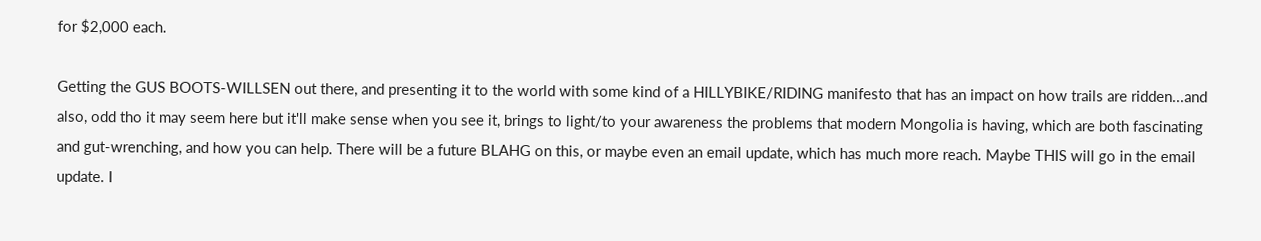for $2,000 each.

Getting the GUS BOOTS-WILLSEN out there, and presenting it to the world with some kind of a HILLYBIKE/RIDING manifesto that has an impact on how trails are ridden...and also, odd tho it may seem here but it'll make sense when you see it, brings to light/to your awareness the problems that modern Mongolia is having, which are both fascinating and gut-wrenching, and how you can help. There will be a future BLAHG on this, or maybe even an email update, which has much more reach. Maybe THIS will go in the email update. I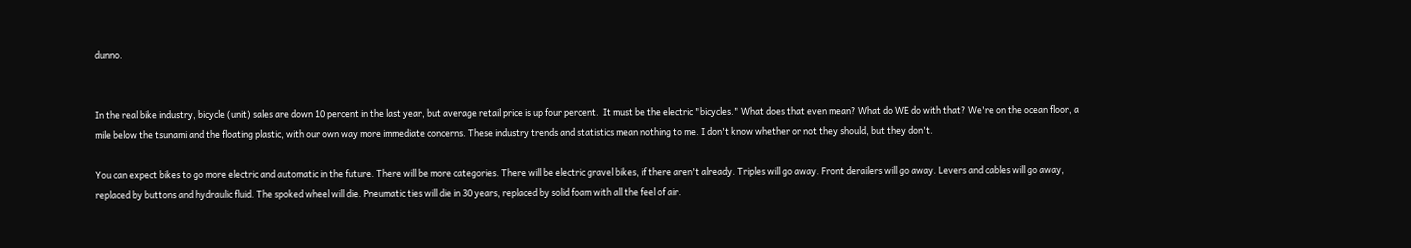dunno.


In the real bike industry, bicycle (unit) sales are down 10 percent in the last year, but average retail price is up four percent.  It must be the electric "bicycles." What does that even mean? What do WE do with that? We're on the ocean floor, a mile below the tsunami and the floating plastic, with our own way more immediate concerns. These industry trends and statistics mean nothing to me. I don't know whether or not they should, but they don't.

You can expect bikes to go more electric and automatic in the future. There will be more categories. There will be electric gravel bikes, if there aren't already. Triples will go away. Front derailers will go away. Levers and cables will go away, replaced by buttons and hydraulic fluid. The spoked wheel will die. Pneumatic ties will die in 30 years, replaced by solid foam with all the feel of air.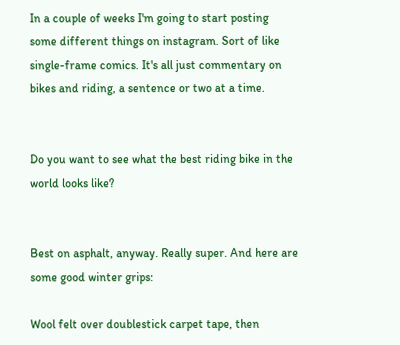In a couple of weeks I'm going to start posting some different things on instagram. Sort of like single-frame comics. It's all just commentary on bikes and riding, a sentence or two at a time.


Do you want to see what the best riding bike in the world looks like?


Best on asphalt, anyway. Really super. And here are some good winter grips:

Wool felt over doublestick carpet tape, then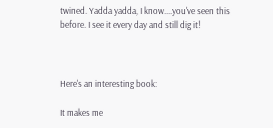twined. Yadda yadda, I know....you've seen this before. I see it every day and still dig it!



Here's an interesting book:

It makes me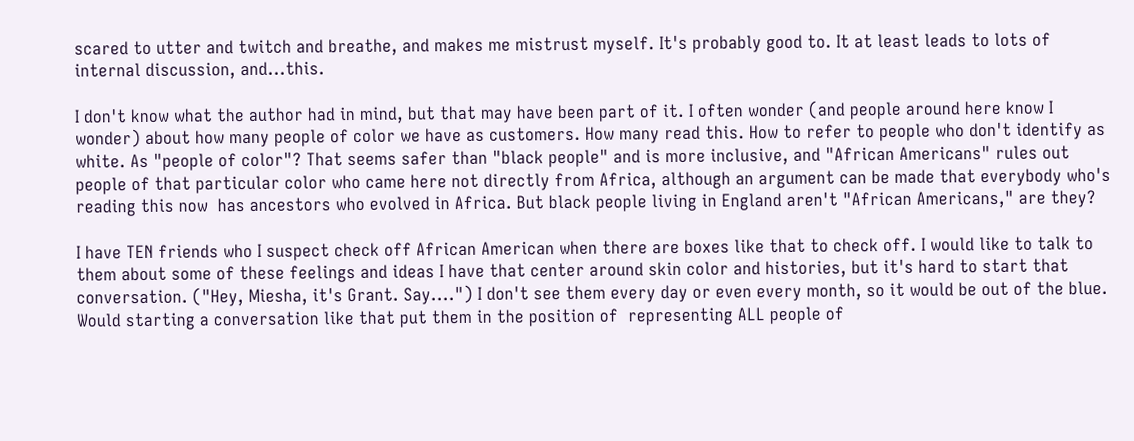scared to utter and twitch and breathe, and makes me mistrust myself. It's probably good to. It at least leads to lots of internal discussion, and...this.

I don't know what the author had in mind, but that may have been part of it. I often wonder (and people around here know I wonder) about how many people of color we have as customers. How many read this. How to refer to people who don't identify as white. As "people of color"? That seems safer than "black people" and is more inclusive, and "African Americans" rules out people of that particular color who came here not directly from Africa, although an argument can be made that everybody who's reading this now  has ancestors who evolved in Africa. But black people living in England aren't "African Americans," are they?

I have TEN friends who I suspect check off African American when there are boxes like that to check off. I would like to talk to them about some of these feelings and ideas I have that center around skin color and histories, but it's hard to start that conversation. ("Hey, Miesha, it's Grant. Say....") I don't see them every day or even every month, so it would be out of the blue. Would starting a conversation like that put them in the position of  representing ALL people of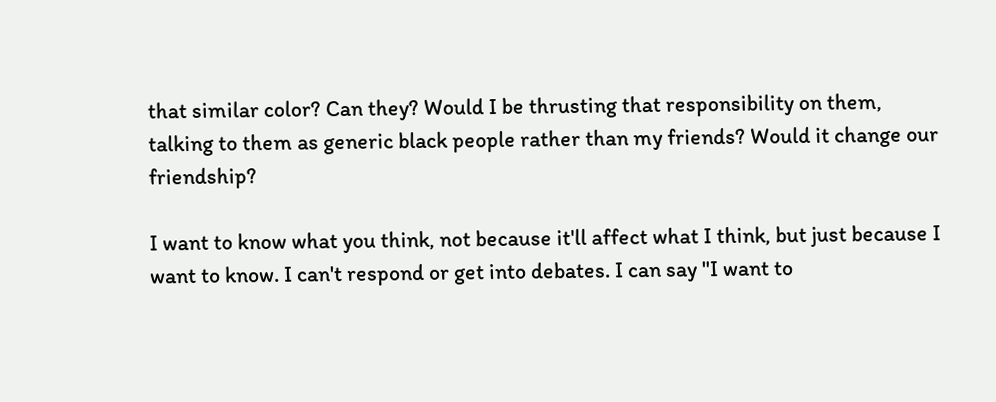that similar color? Can they? Would I be thrusting that responsibility on them, talking to them as generic black people rather than my friends? Would it change our friendship?

I want to know what you think, not because it'll affect what I think, but just because I want to know. I can't respond or get into debates. I can say "I want to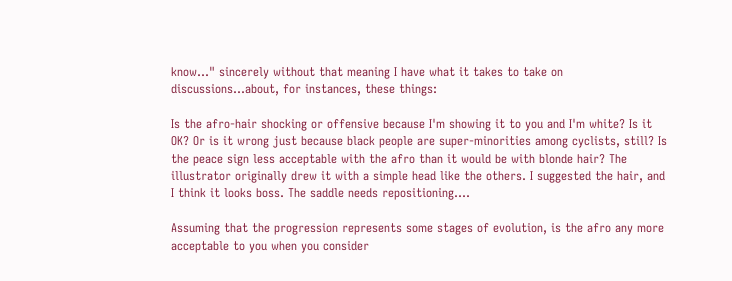know..." sincerely without that meaning I have what it takes to take on discussions...about, for instances, these things:

Is the afro-hair shocking or offensive because I'm showing it to you and I'm white? Is it OK? Or is it wrong just because black people are super-minorities among cyclists, still? Is the peace sign less acceptable with the afro than it would be with blonde hair? The illustrator originally drew it with a simple head like the others. I suggested the hair, and I think it looks boss. The saddle needs repositioning....

Assuming that the progression represents some stages of evolution, is the afro any more acceptable to you when you consider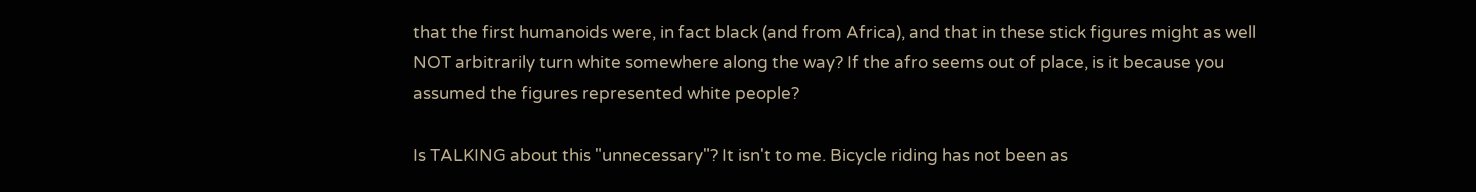that the first humanoids were, in fact black (and from Africa), and that in these stick figures might as well NOT arbitrarily turn white somewhere along the way? If the afro seems out of place, is it because you assumed the figures represented white people?

Is TALKING about this "unnecessary"? It isn't to me. Bicycle riding has not been as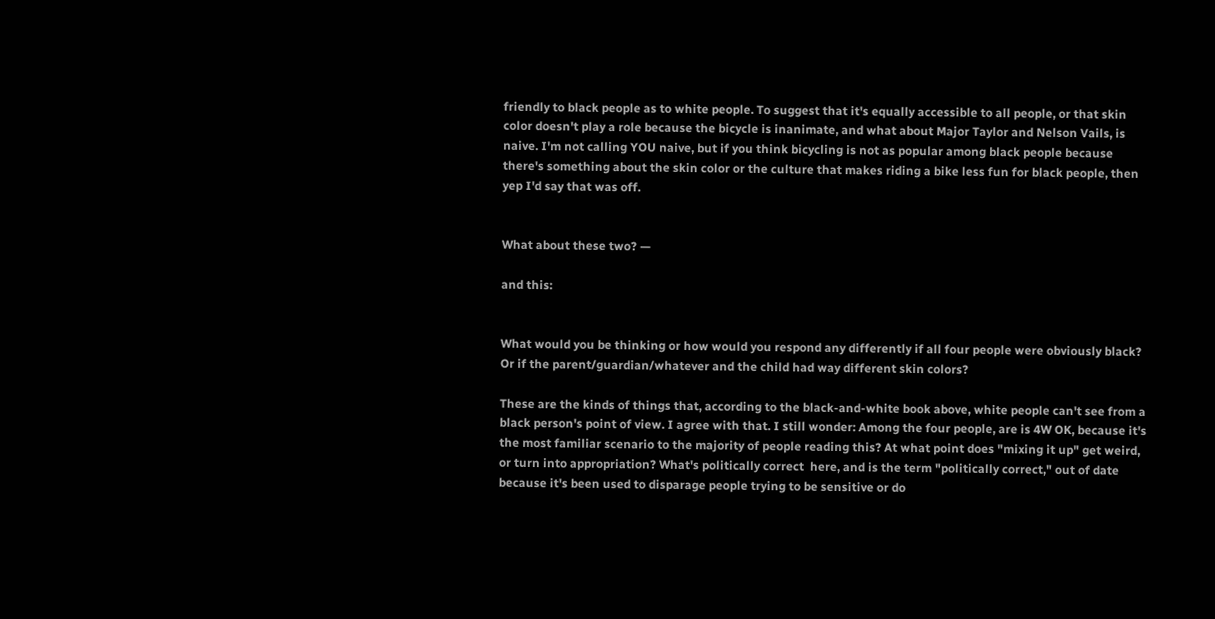friendly to black people as to white people. To suggest that it's equally accessible to all people, or that skin color doesn't play a role because the bicycle is inanimate, and what about Major Taylor and Nelson Vails, is naive. I'm not calling YOU naive, but if you think bicycling is not as popular among black people because there's something about the skin color or the culture that makes riding a bike less fun for black people, then yep I'd say that was off.


What about these two? —

and this:


What would you be thinking or how would you respond any differently if all four people were obviously black? Or if the parent/guardian/whatever and the child had way different skin colors?

These are the kinds of things that, according to the black-and-white book above, white people can't see from a black person's point of view. I agree with that. I still wonder: Among the four people, are is 4W OK, because it's the most familiar scenario to the majority of people reading this? At what point does "mixing it up" get weird, or turn into appropriation? What's politically correct  here, and is the term "politically correct," out of date because it's been used to disparage people trying to be sensitive or do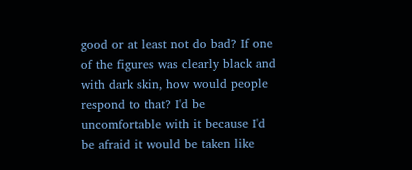good or at least not do bad? If one of the figures was clearly black and with dark skin, how would people respond to that? I'd be uncomfortable with it because I'd be afraid it would be taken like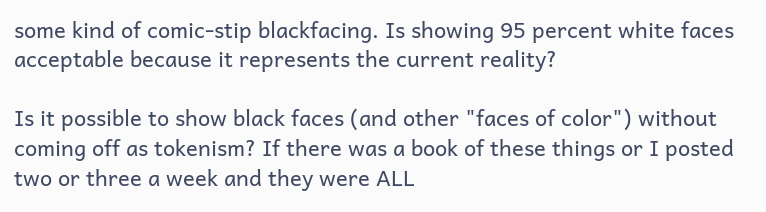some kind of comic-stip blackfacing. Is showing 95 percent white faces acceptable because it represents the current reality?

Is it possible to show black faces (and other "faces of color") without coming off as tokenism? If there was a book of these things or I posted two or three a week and they were ALL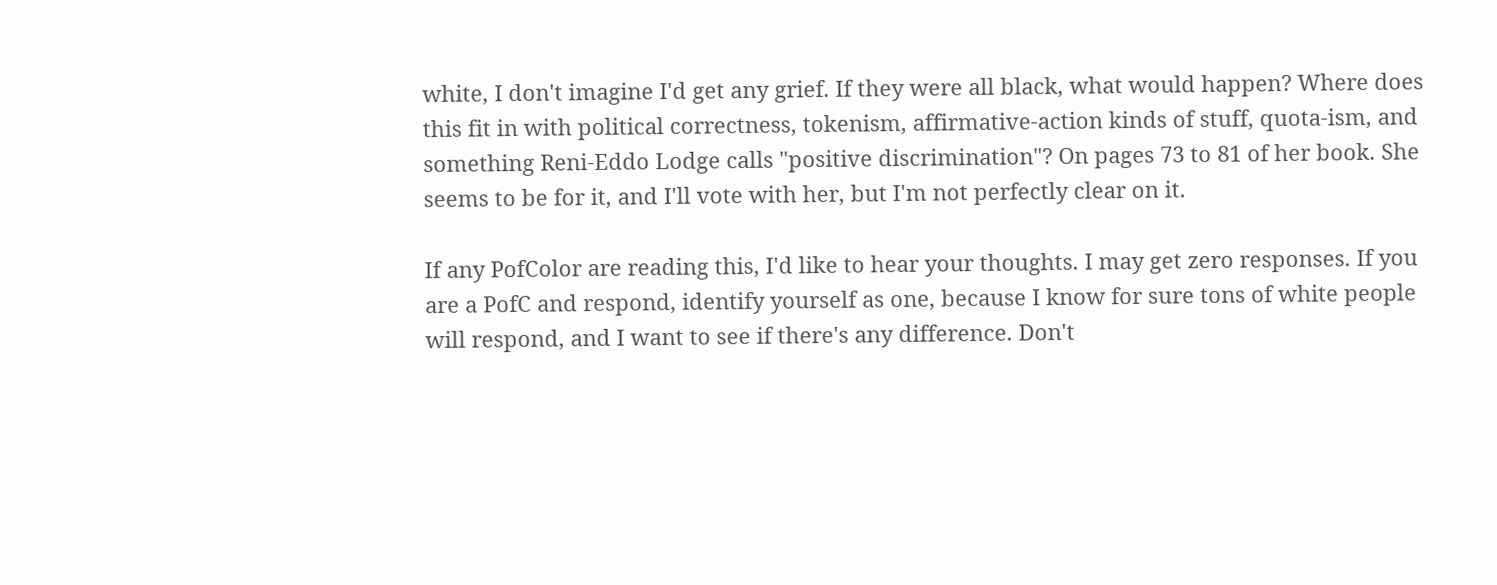white, I don't imagine I'd get any grief. If they were all black, what would happen? Where does this fit in with political correctness, tokenism, affirmative-action kinds of stuff, quota-ism, and something Reni-Eddo Lodge calls "positive discrimination"? On pages 73 to 81 of her book. She seems to be for it, and I'll vote with her, but I'm not perfectly clear on it.

If any PofColor are reading this, I'd like to hear your thoughts. I may get zero responses. If you are a PofC and respond, identify yourself as one, because I know for sure tons of white people will respond, and I want to see if there's any difference. Don't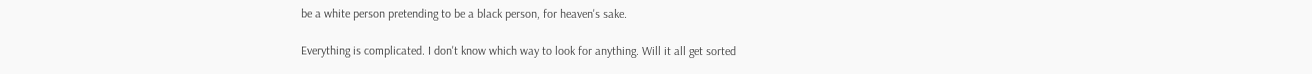be a white person pretending to be a black person, for heaven's sake.

Everything is complicated. I don't know which way to look for anything. Will it all get sorted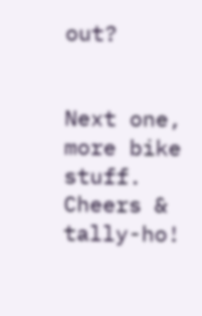out?


Next one, more bike stuff. Cheers & tally-ho!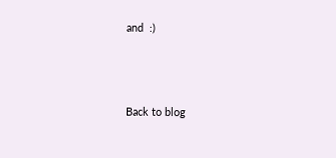and  :)





Back to blog